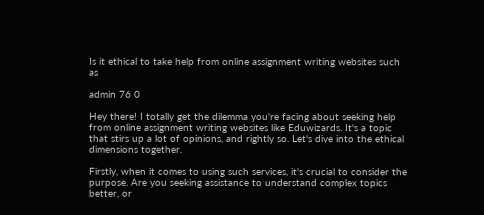Is it ethical to take help from online assignment writing websites such as

admin 76 0

Hey there! I totally get the dilemma you're facing about seeking help from online assignment writing websites like Eduwizards. It's a topic that stirs up a lot of opinions, and rightly so. Let's dive into the ethical dimensions together.

Firstly, when it comes to using such services, it's crucial to consider the purpose. Are you seeking assistance to understand complex topics better, or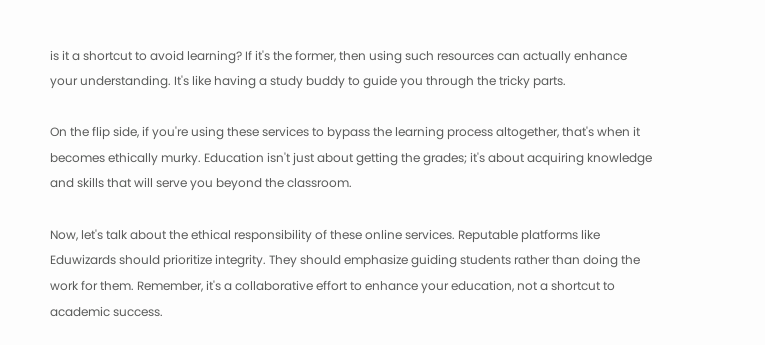is it a shortcut to avoid learning? If it's the former, then using such resources can actually enhance your understanding. It's like having a study buddy to guide you through the tricky parts.

On the flip side, if you're using these services to bypass the learning process altogether, that's when it becomes ethically murky. Education isn't just about getting the grades; it's about acquiring knowledge and skills that will serve you beyond the classroom.

Now, let's talk about the ethical responsibility of these online services. Reputable platforms like Eduwizards should prioritize integrity. They should emphasize guiding students rather than doing the work for them. Remember, it's a collaborative effort to enhance your education, not a shortcut to academic success.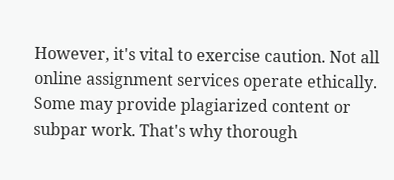However, it's vital to exercise caution. Not all online assignment services operate ethically. Some may provide plagiarized content or subpar work. That's why thorough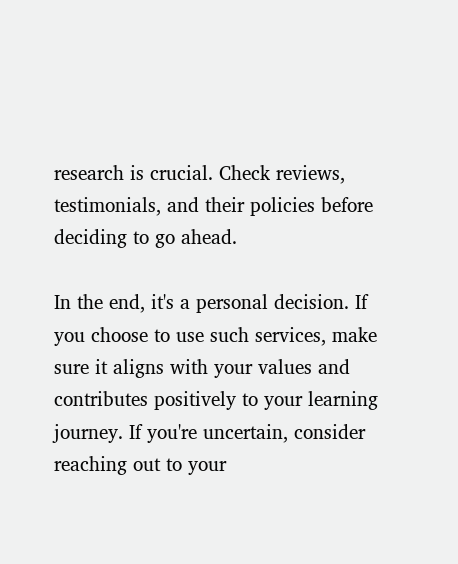research is crucial. Check reviews, testimonials, and their policies before deciding to go ahead.

In the end, it's a personal decision. If you choose to use such services, make sure it aligns with your values and contributes positively to your learning journey. If you're uncertain, consider reaching out to your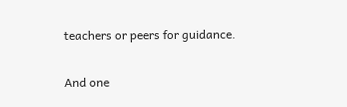teachers or peers for guidance.

And one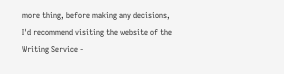more thing, before making any decisions, I'd recommend visiting the website of the Writing Service -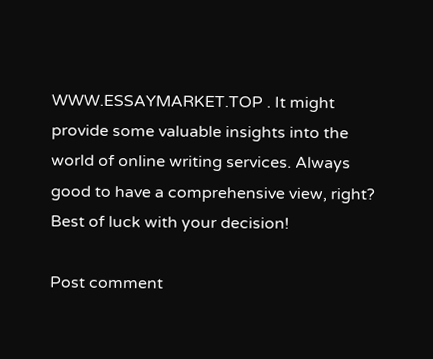WWW.ESSAYMARKET.TOP . It might provide some valuable insights into the world of online writing services. Always good to have a comprehensive view, right? Best of luck with your decision!

Post comment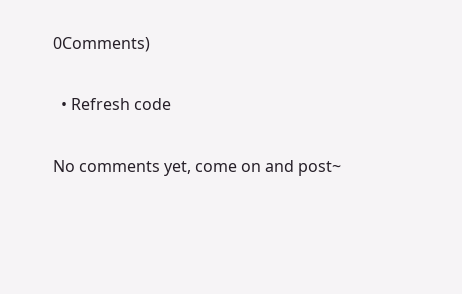0Comments)

  • Refresh code

No comments yet, come on and post~